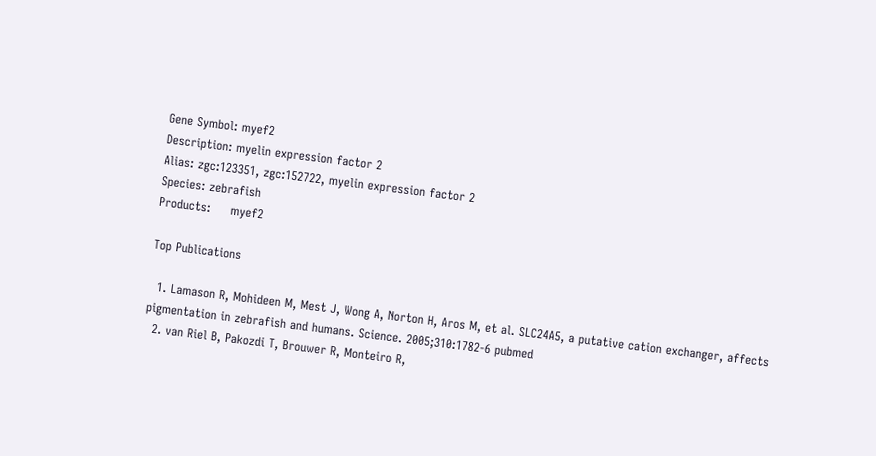Gene Symbol: myef2
Description: myelin expression factor 2
Alias: zgc:123351, zgc:152722, myelin expression factor 2
Species: zebrafish
Products:     myef2

Top Publications

  1. Lamason R, Mohideen M, Mest J, Wong A, Norton H, Aros M, et al. SLC24A5, a putative cation exchanger, affects pigmentation in zebrafish and humans. Science. 2005;310:1782-6 pubmed
  2. van Riel B, Pakozdi T, Brouwer R, Monteiro R,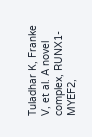Tuladhar K, Franke V, et al. A novel complex, RUNX1-MYEF2,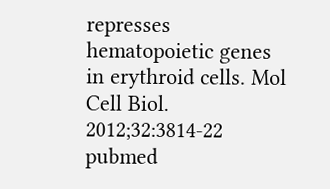represses hematopoietic genes in erythroid cells. Mol Cell Biol. 2012;32:3814-22 pubmed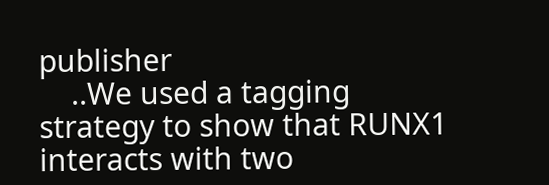publisher
    ..We used a tagging strategy to show that RUNX1 interacts with two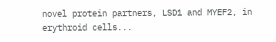novel protein partners, LSD1 and MYEF2, in erythroid cells...